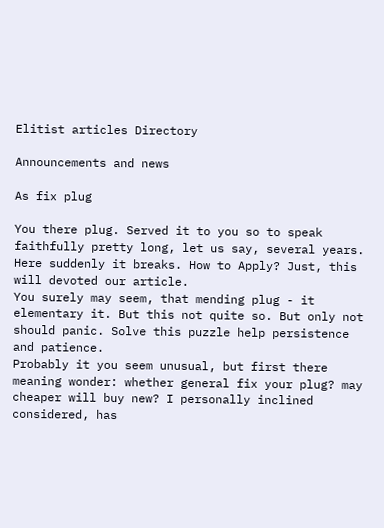Elitist articles Directory

Announcements and news

As fix plug

You there plug. Served it to you so to speak faithfully pretty long, let us say, several years. Here suddenly it breaks. How to Apply? Just, this will devoted our article.
You surely may seem, that mending plug - it elementary it. But this not quite so. But only not should panic. Solve this puzzle help persistence and patience.
Probably it you seem unusual, but first there meaning wonder: whether general fix your plug? may cheaper will buy new? I personally inclined considered, has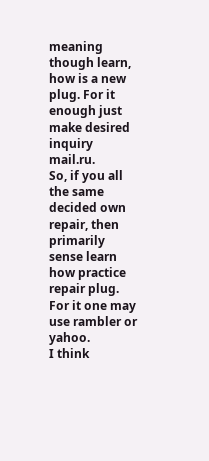meaning though learn, how is a new plug. For it enough just make desired inquiry mail.ru.
So, if you all the same decided own repair, then primarily sense learn how practice repair plug. For it one may use rambler or yahoo.
I think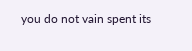you do not vain spent its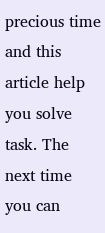precious time and this article help you solve task. The next time you can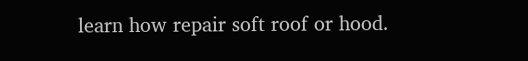learn how repair soft roof or hood.